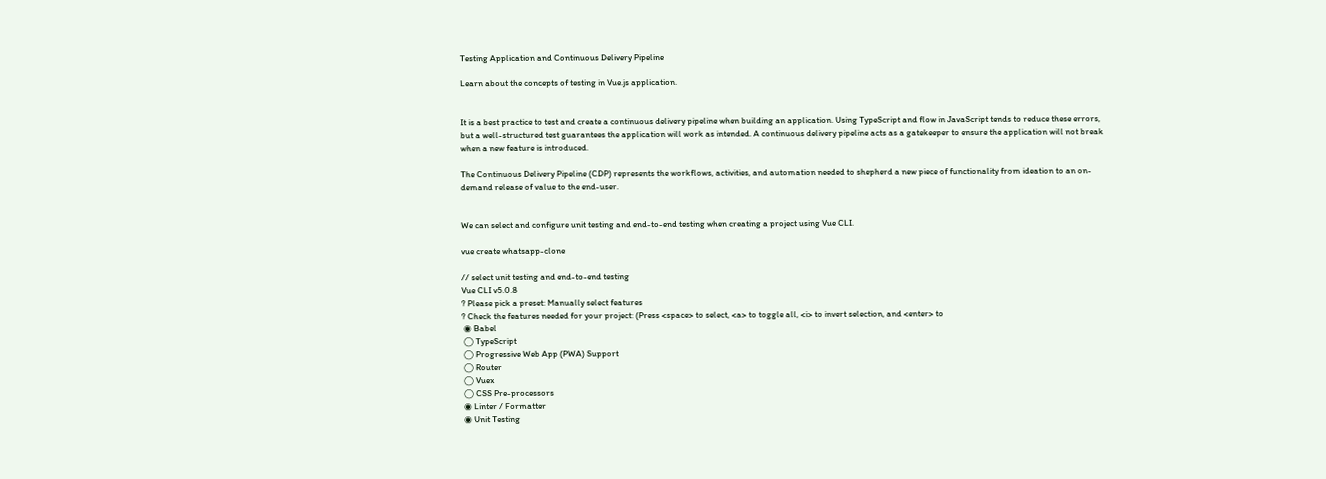Testing Application and Continuous Delivery Pipeline

Learn about the concepts of testing in Vue.js application.


It is a best practice to test and create a continuous delivery pipeline when building an application. Using TypeScript and flow in JavaScript tends to reduce these errors, but a well-structured test guarantees the application will work as intended. A continuous delivery pipeline acts as a gatekeeper to ensure the application will not break when a new feature is introduced.

The Continuous Delivery Pipeline (CDP) represents the workflows, activities, and automation needed to shepherd a new piece of functionality from ideation to an on-demand release of value to the end-user.


We can select and configure unit testing and end-to-end testing when creating a project using Vue CLI.

vue create whatsapp-clone

// select unit testing and end-to-end testing
Vue CLI v5.0.8
? Please pick a preset: Manually select features
? Check the features needed for your project: (Press <space> to select, <a> to toggle all, <i> to invert selection, and <enter> to
 ◉ Babel
 ◯ TypeScript
 ◯ Progressive Web App (PWA) Support
 ◯ Router
 ◯ Vuex
 ◯ CSS Pre-processors
 ◉ Linter / Formatter
 ◉ Unit Testing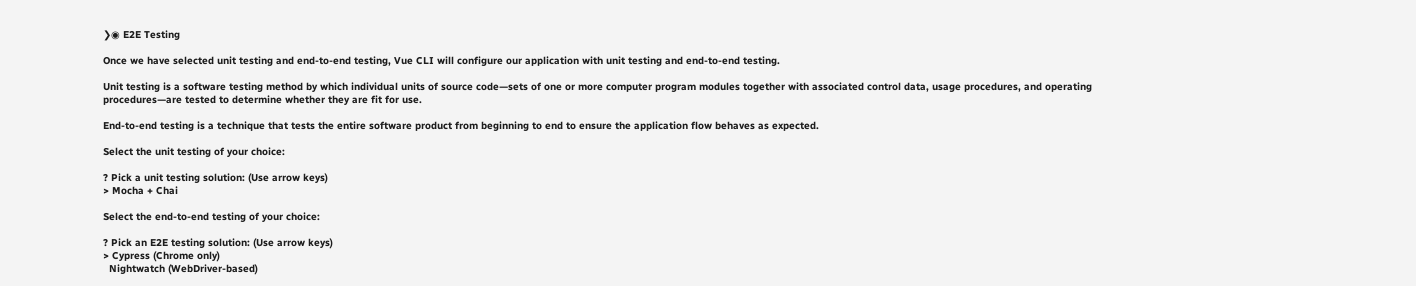❯◉ E2E Testing

Once we have selected unit testing and end-to-end testing, Vue CLI will configure our application with unit testing and end-to-end testing.

Unit testing is a software testing method by which individual units of source code—sets of one or more computer program modules together with associated control data, usage procedures, and operating procedures—are tested to determine whether they are fit for use.

End-to-end testing is a technique that tests the entire software product from beginning to end to ensure the application flow behaves as expected.

Select the unit testing of your choice:

? Pick a unit testing solution: (Use arrow keys)
> Mocha + Chai

Select the end-to-end testing of your choice:

? Pick an E2E testing solution: (Use arrow keys)
> Cypress (Chrome only)
  Nightwatch (WebDriver-based)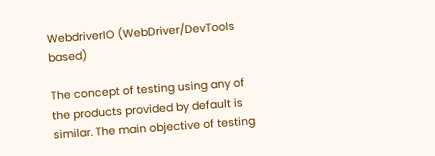WebdriverIO (WebDriver/DevTools based)

The concept of testing using any of the products provided by default is similar. The main objective of testing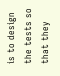is to design the tests so that they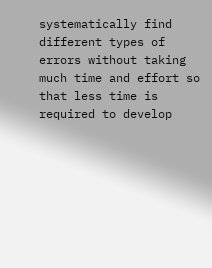systematically find different types of errors without taking much time and effort so that less time is required to develop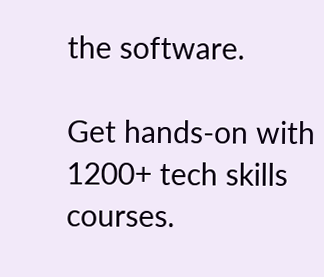the software.

Get hands-on with 1200+ tech skills courses.